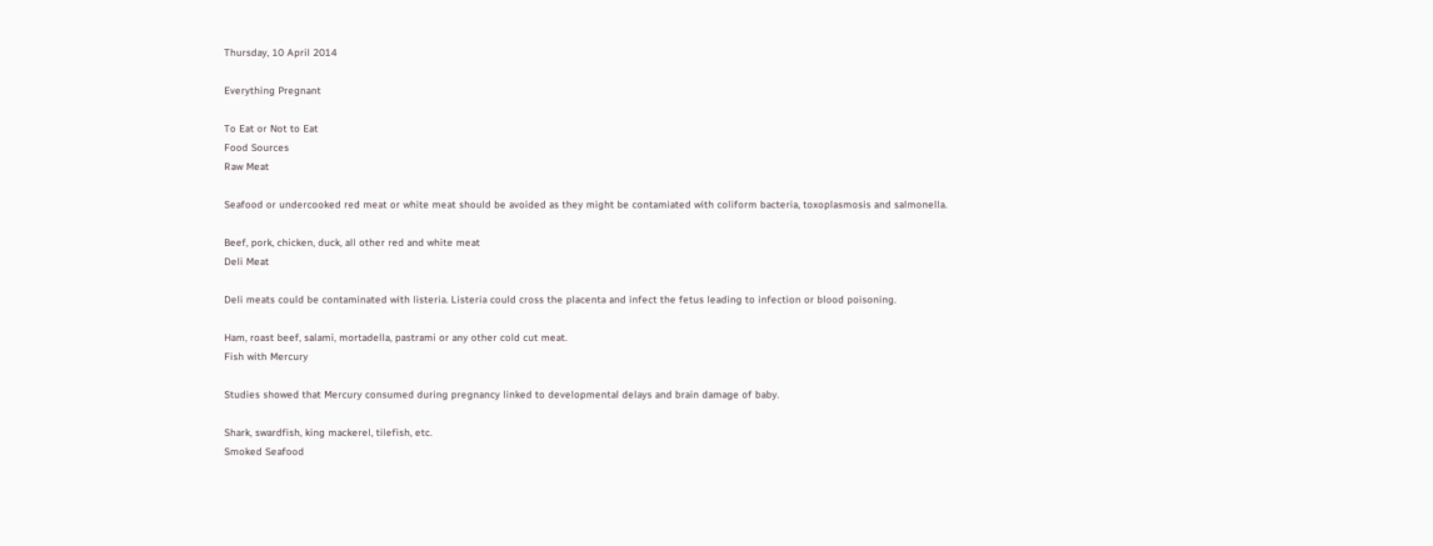Thursday, 10 April 2014

Everything Pregnant

To Eat or Not to Eat
Food Sources
Raw Meat

Seafood or undercooked red meat or white meat should be avoided as they might be contamiated with coliform bacteria, toxoplasmosis and salmonella.

Beef, pork, chicken, duck, all other red and white meat
Deli Meat

Deli meats could be contaminated with listeria. Listeria could cross the placenta and infect the fetus leading to infection or blood poisoning.

Ham, roast beef, salami, mortadella, pastrami or any other cold cut meat.
Fish with Mercury

Studies showed that Mercury consumed during pregnancy linked to developmental delays and brain damage of baby.

Shark, swardfish, king mackerel, tilefish, etc.
Smoked Seafood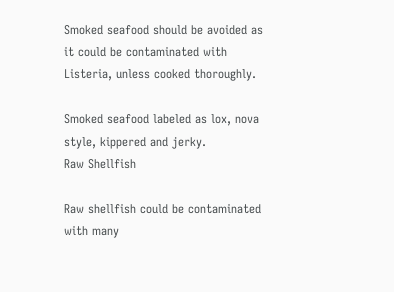Smoked seafood should be avoided as it could be contaminated with Listeria, unless cooked thoroughly.

Smoked seafood labeled as lox, nova style, kippered and jerky.
Raw Shellfish

Raw shellfish could be contaminated with many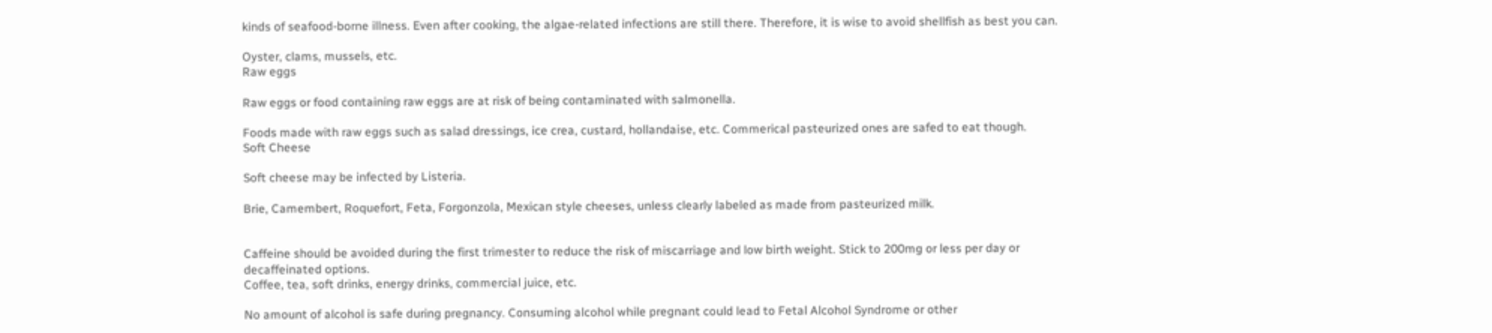kinds of seafood-borne illness. Even after cooking, the algae-related infections are still there. Therefore, it is wise to avoid shellfish as best you can.

Oyster, clams, mussels, etc.
Raw eggs

Raw eggs or food containing raw eggs are at risk of being contaminated with salmonella.

Foods made with raw eggs such as salad dressings, ice crea, custard, hollandaise, etc. Commerical pasteurized ones are safed to eat though.
Soft Cheese

Soft cheese may be infected by Listeria.

Brie, Camembert, Roquefort, Feta, Forgonzola, Mexican style cheeses, unless clearly labeled as made from pasteurized milk.


Caffeine should be avoided during the first trimester to reduce the risk of miscarriage and low birth weight. Stick to 200mg or less per day or decaffeinated options.
Coffee, tea, soft drinks, energy drinks, commercial juice, etc.

No amount of alcohol is safe during pregnancy. Consuming alcohol while pregnant could lead to Fetal Alcohol Syndrome or other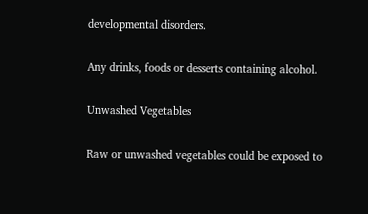developmental disorders.

Any drinks, foods or desserts containing alcohol.

Unwashed Vegetables

Raw or unwashed vegetables could be exposed to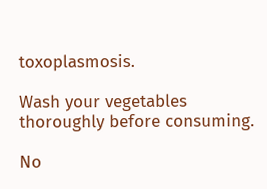toxoplasmosis.

Wash your vegetables thoroughly before consuming.

No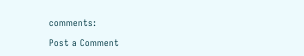comments:

Post a Comment